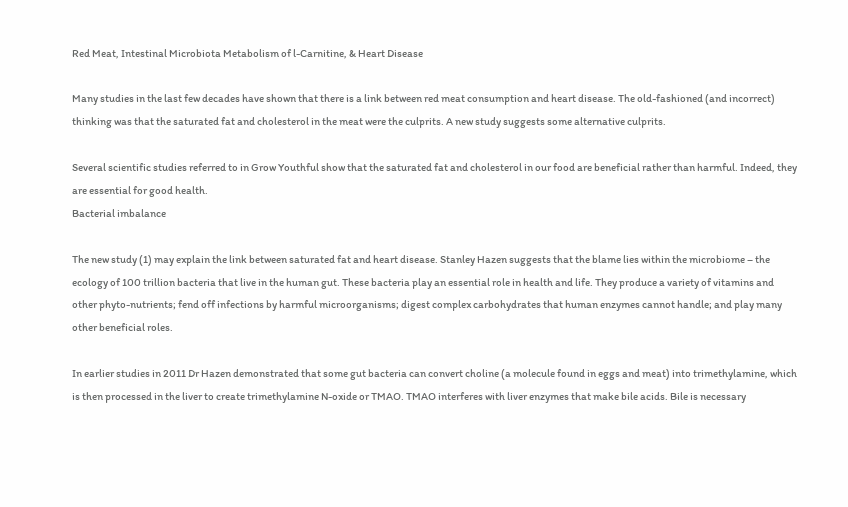Red Meat, Intestinal Microbiota Metabolism of l-Carnitine, & Heart Disease

Many studies in the last few decades have shown that there is a link between red meat consumption and heart disease. The old-fashioned (and incorrect) thinking was that the saturated fat and cholesterol in the meat were the culprits. A new study suggests some alternative culprits.

Several scientific studies referred to in Grow Youthful show that the saturated fat and cholesterol in our food are beneficial rather than harmful. Indeed, they are essential for good health.
Bacterial imbalance

The new study (1) may explain the link between saturated fat and heart disease. Stanley Hazen suggests that the blame lies within the microbiome – the ecology of 100 trillion bacteria that live in the human gut. These bacteria play an essential role in health and life. They produce a variety of vitamins and other phyto-nutrients; fend off infections by harmful microorganisms; digest complex carbohydrates that human enzymes cannot handle; and play many other beneficial roles.

In earlier studies in 2011 Dr Hazen demonstrated that some gut bacteria can convert choline (a molecule found in eggs and meat) into trimethylamine, which is then processed in the liver to create trimethylamine N-oxide or TMAO. TMAO interferes with liver enzymes that make bile acids. Bile is necessary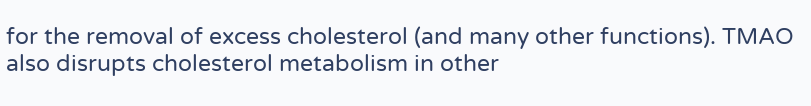for the removal of excess cholesterol (and many other functions). TMAO also disrupts cholesterol metabolism in other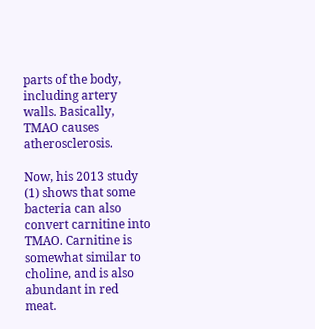parts of the body, including artery walls. Basically, TMAO causes atherosclerosis.

Now, his 2013 study (1) shows that some bacteria can also convert carnitine into TMAO. Carnitine is somewhat similar to choline, and is also abundant in red meat.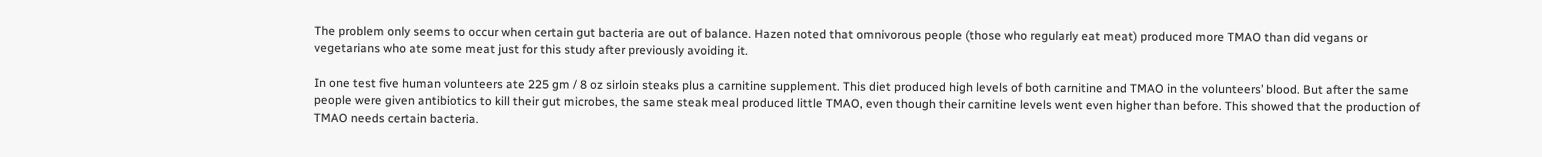The problem only seems to occur when certain gut bacteria are out of balance. Hazen noted that omnivorous people (those who regularly eat meat) produced more TMAO than did vegans or vegetarians who ate some meat just for this study after previously avoiding it.

In one test five human volunteers ate 225 gm / 8 oz sirloin steaks plus a carnitine supplement. This diet produced high levels of both carnitine and TMAO in the volunteers’ blood. But after the same people were given antibiotics to kill their gut microbes, the same steak meal produced little TMAO, even though their carnitine levels went even higher than before. This showed that the production of TMAO needs certain bacteria.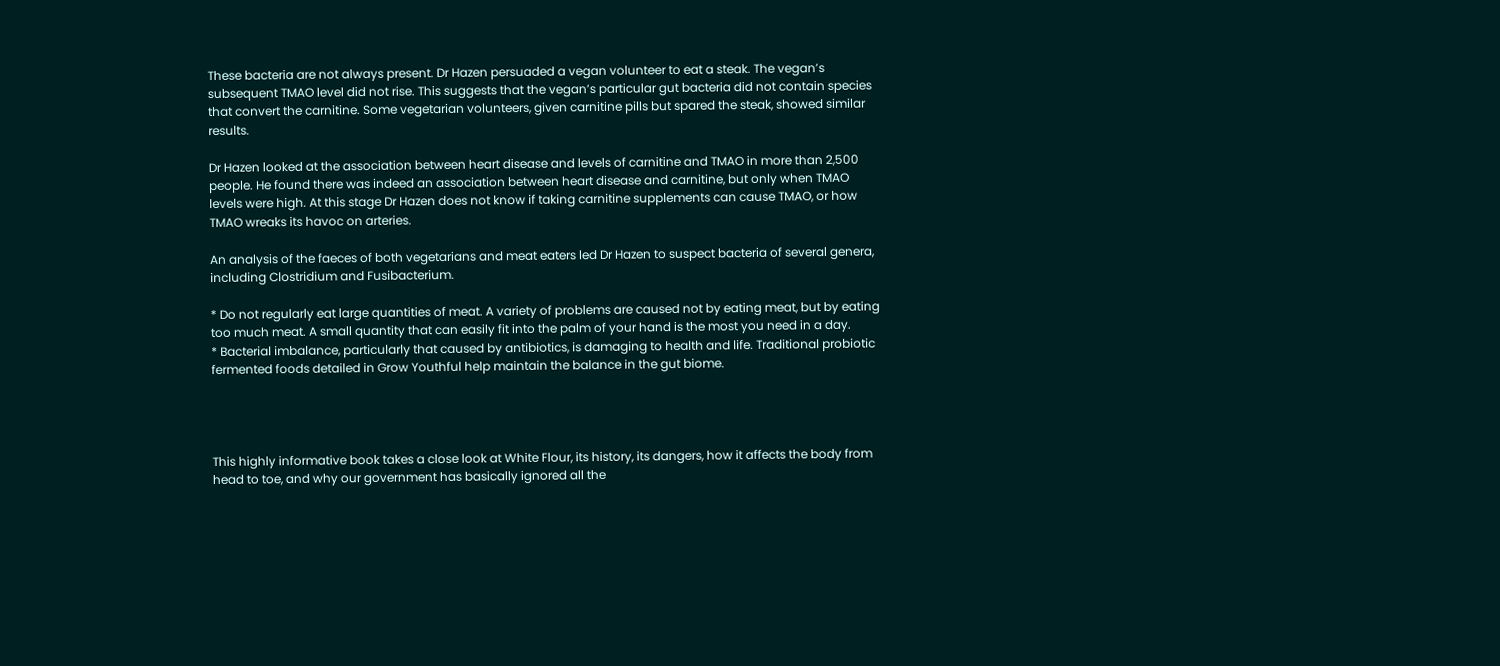These bacteria are not always present. Dr Hazen persuaded a vegan volunteer to eat a steak. The vegan’s subsequent TMAO level did not rise. This suggests that the vegan’s particular gut bacteria did not contain species that convert the carnitine. Some vegetarian volunteers, given carnitine pills but spared the steak, showed similar results.

Dr Hazen looked at the association between heart disease and levels of carnitine and TMAO in more than 2,500 people. He found there was indeed an association between heart disease and carnitine, but only when TMAO levels were high. At this stage Dr Hazen does not know if taking carnitine supplements can cause TMAO, or how TMAO wreaks its havoc on arteries.

An analysis of the faeces of both vegetarians and meat eaters led Dr Hazen to suspect bacteria of several genera, including Clostridium and Fusibacterium.

* Do not regularly eat large quantities of meat. A variety of problems are caused not by eating meat, but by eating too much meat. A small quantity that can easily fit into the palm of your hand is the most you need in a day.
* Bacterial imbalance, particularly that caused by antibiotics, is damaging to health and life. Traditional probiotic fermented foods detailed in Grow Youthful help maintain the balance in the gut biome.




This highly informative book takes a close look at White Flour, its history, its dangers, how it affects the body from head to toe, and why our government has basically ignored all the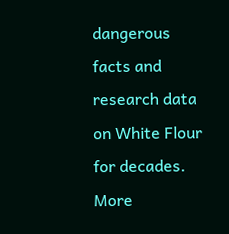dangerous facts and research data on White Flour for decades. More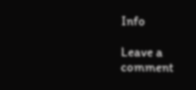Info

Leave a comment